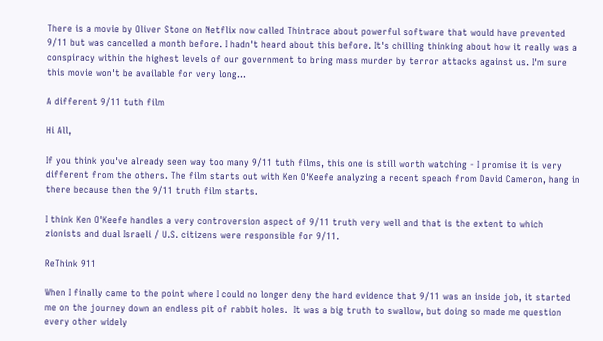There is a movie by Oliver Stone on Netflix now called Thintrace about powerful software that would have prevented 9/11 but was cancelled a month before. I hadn't heard about this before. It's chilling thinking about how it really was a conspiracy within the highest levels of our government to bring mass murder by terror attacks against us. I'm sure this movie won't be available for very long...

A different 9/11 tuth film

Hi All,

If you think you've already seen way too many 9/11 tuth films, this one is still worth watching - I promise it is very different from the others. The film starts out with Ken O'Keefe analyzing a recent speach from David Cameron, hang in there because then the 9/11 truth film starts.

I think Ken O'Keefe handles a very controversion aspect of 9/11 truth very well and that is the extent to which zionists and dual Israeli / U.S. citizens were responsible for 9/11.

ReThink 911

When I finally came to the point where I could no longer deny the hard evidence that 9/11 was an inside job, it started me on the journey down an endless pit of rabbit holes.  It was a big truth to swallow, but doing so made me question every other widely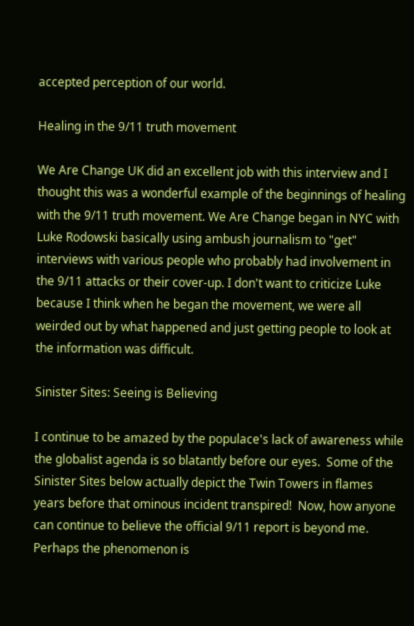accepted perception of our world.

Healing in the 9/11 truth movement

We Are Change UK did an excellent job with this interview and I thought this was a wonderful example of the beginnings of healing with the 9/11 truth movement. We Are Change began in NYC with Luke Rodowski basically using ambush journalism to "get" interviews with various people who probably had involvement in the 9/11 attacks or their cover-up. I don't want to criticize Luke because I think when he began the movement, we were all weirded out by what happened and just getting people to look at the information was difficult.

Sinister Sites: Seeing is Believing

I continue to be amazed by the populace's lack of awareness while the globalist agenda is so blatantly before our eyes.  Some of the Sinister Sites below actually depict the Twin Towers in flames years before that ominous incident transpired!  Now, how anyone can continue to believe the official 9/11 report is beyond me.  Perhaps the phenomenon is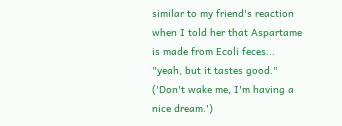similar to my friend's reaction when I told her that Aspartame is made from Ecoli feces... "yeah, but it tastes good." ('Don't wake me, I'm having a nice dream.')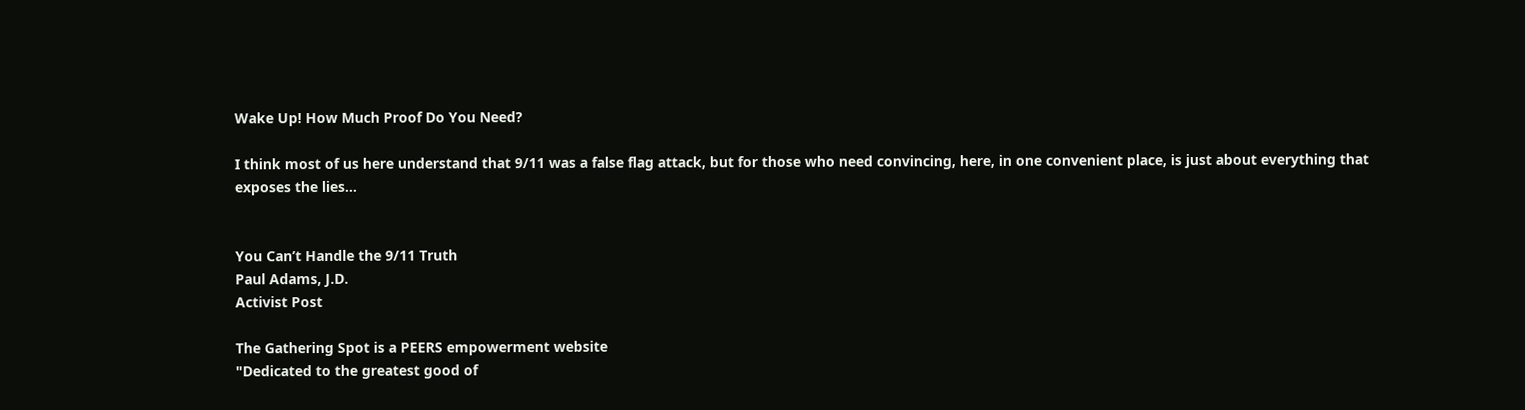Wake Up! How Much Proof Do You Need?

I think most of us here understand that 9/11 was a false flag attack, but for those who need convincing, here, in one convenient place, is just about everything that exposes the lies...


You Can’t Handle the 9/11 Truth
Paul Adams, J.D.
Activist Post

The Gathering Spot is a PEERS empowerment website
"Dedicated to the greatest good of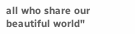all who share our beautiful world"